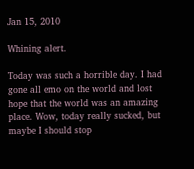Jan 15, 2010

Whining alert.

Today was such a horrible day. I had gone all emo on the world and lost hope that the world was an amazing place. Wow, today really sucked, but maybe I should stop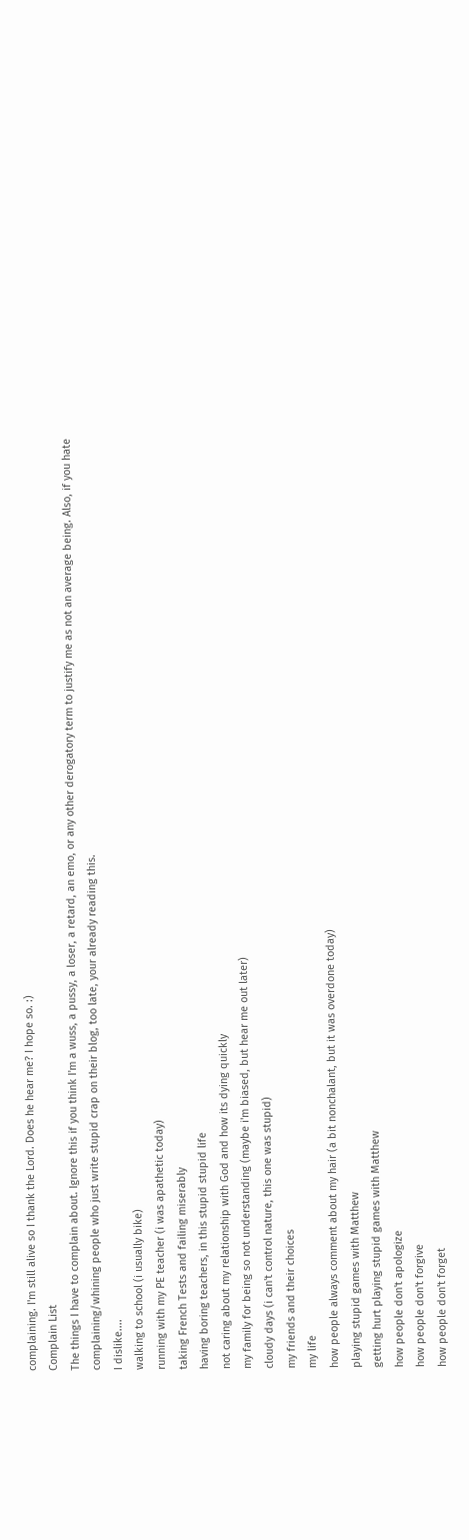complaining. I'm still alive so I thank the Lord. Does he hear me? I hope so. :)
Complain List
The things I have to complain about. Ignore this if you think I'm a wuss, a pussy, a loser, a retard, an emo, or any other derogatory term to justify me as not an average being. Also, if you hate complaining/whining people who just write stupid crap on their blog, too late, your already reading this.
I dislike....
walking to school (i usually bike)
running with my PE teacher (i was apathetic today)
taking French Tests and failing miserably
having boring teachers, in this stupid stupid life
not caring about my relationship with God and how its dying quickly
my family for being so not understanding (maybe i'm biased, but hear me out later)
cloudy days (i can't control nature, this one was stupid)
my friends and their choices
my life
how people always comment about my hair (a bit nonchalant, but it was overdone today)
playing stupid games with Matthew
getting hurt playing stupid games with Matthew
how people don't apologize
how people don't forgive
how people don't forget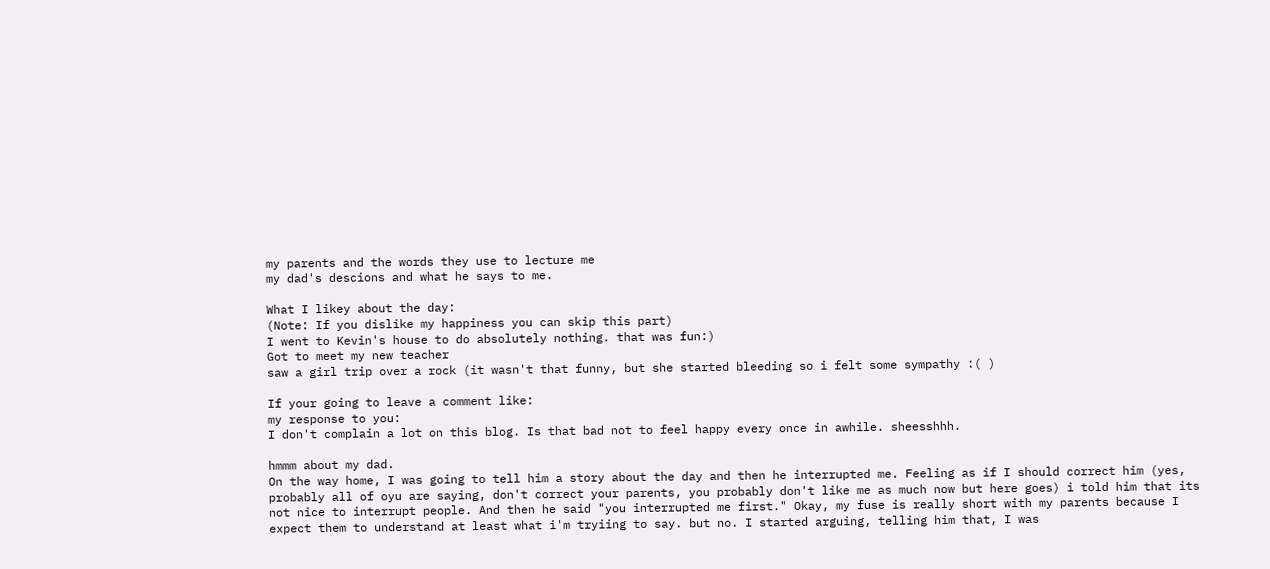my parents and the words they use to lecture me
my dad's descions and what he says to me.

What I likey about the day:
(Note: If you dislike my happiness you can skip this part)
I went to Kevin's house to do absolutely nothing. that was fun:)
Got to meet my new teacher
saw a girl trip over a rock (it wasn't that funny, but she started bleeding so i felt some sympathy :( )

If your going to leave a comment like:
my response to you:
I don't complain a lot on this blog. Is that bad not to feel happy every once in awhile. sheesshhh.

hmmm about my dad.
On the way home, I was going to tell him a story about the day and then he interrupted me. Feeling as if I should correct him (yes, probably all of oyu are saying, don't correct your parents, you probably don't like me as much now but here goes) i told him that its not nice to interrupt people. And then he said "you interrupted me first." Okay, my fuse is really short with my parents because I expect them to understand at least what i'm tryiing to say. but no. I started arguing, telling him that, I was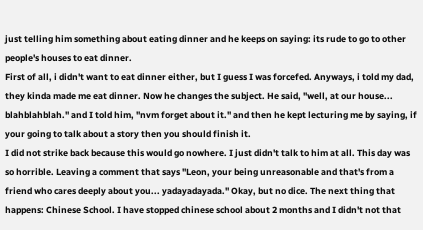just telling him something about eating dinner and he keeps on saying: its rude to go to other people's houses to eat dinner.
First of all, i didn't want to eat dinner either, but I guess I was forcefed. Anyways, i told my dad, they kinda made me eat dinner. Now he changes the subject. He said, "well, at our house... blahblahblah." and I told him, "nvm forget about it." and then he kept lecturing me by saying, if your going to talk about a story then you should finish it.
I did not strike back because this would go nowhere. I just didn't talk to him at all. This day was so horrible. Leaving a comment that says "Leon, your being unreasonable and that's from a friend who cares deeply about you... yadayadayada." Okay, but no dice. The next thing that happens: Chinese School. I have stopped chinese school about 2 months and I didn't not that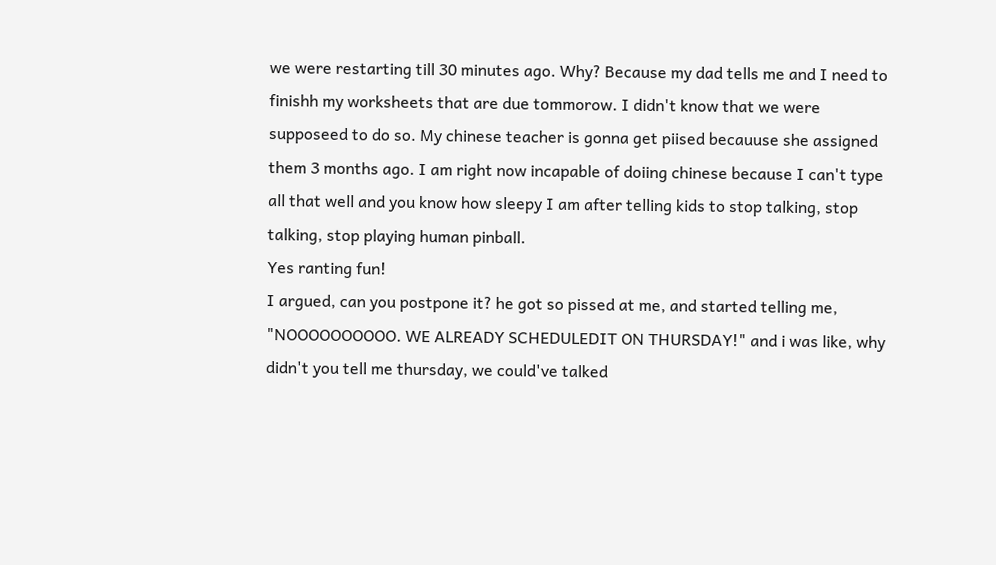we were restarting till 30 minutes ago. Why? Because my dad tells me and I need to finishh my worksheets that are due tommorow. I didn't know that we were supposeed to do so. My chinese teacher is gonna get piised becauuse she assigned them 3 months ago. I am right now incapable of doiing chinese because I can't type all that well and you know how sleepy I am after telling kids to stop talking, stop talking, stop playing human pinball.
Yes ranting fun!
I argued, can you postpone it? he got so pissed at me, and started telling me, "NOOOOOOOOOO. WE ALREADY SCHEDULEDIT ON THURSDAY!" and i was like, why didn't you tell me thursday, we could've talked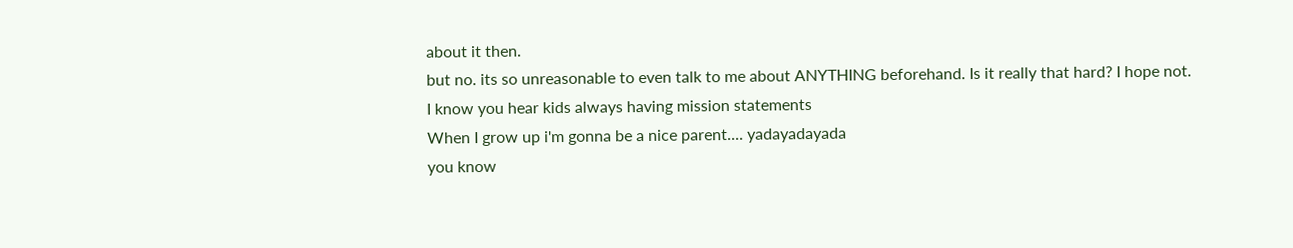about it then.
but no. its so unreasonable to even talk to me about ANYTHING beforehand. Is it really that hard? I hope not.
I know you hear kids always having mission statements
When I grow up i'm gonna be a nice parent.... yadayadayada
you know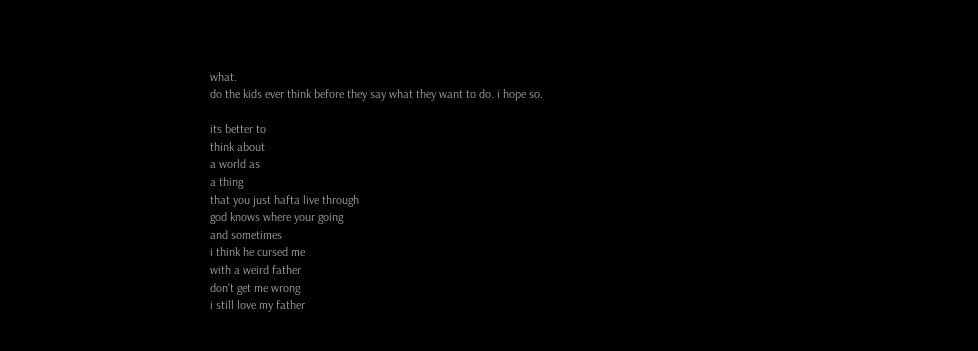what.
do the kids ever think before they say what they want to do. i hope so.

its better to
think about
a world as
a thing
that you just hafta live through
god knows where your going
and sometimes
i think he cursed me
with a weird father
don't get me wrong
i still love my father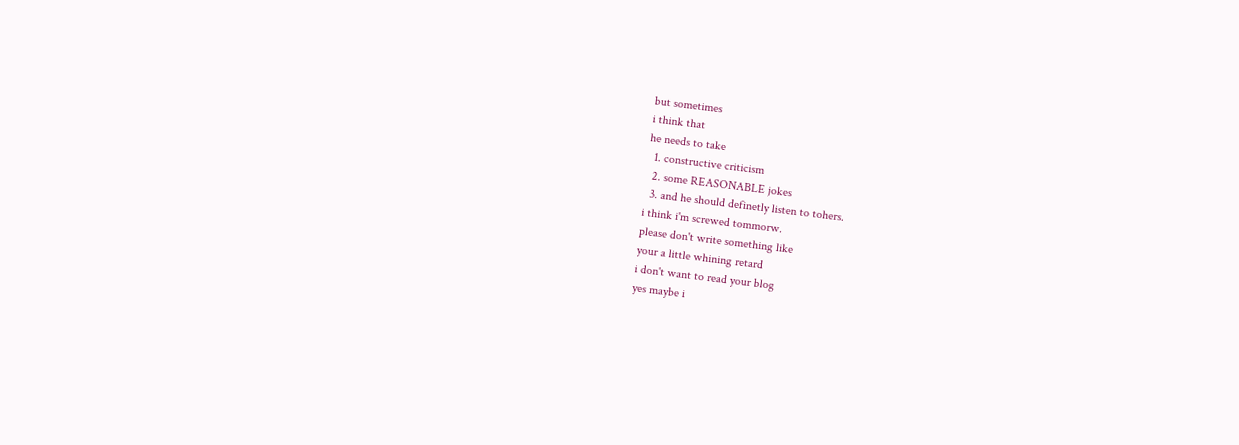but sometimes
i think that
he needs to take
  1. constructive criticism
  2. some REASONABLE jokes
  3. and he should definetly listen to tohers.
i think i'm screwed tommorw.
please don't write something like
your a little whining retard
i don't want to read your blog
yes maybe i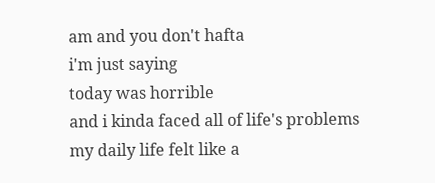am and you don't hafta
i'm just saying
today was horrible
and i kinda faced all of life's problems
my daily life felt like a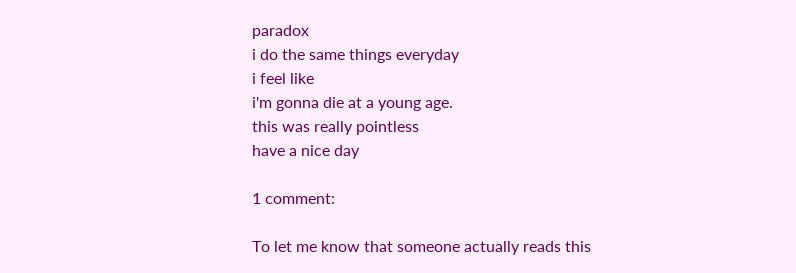paradox
i do the same things everyday
i feel like
i'm gonna die at a young age.
this was really pointless
have a nice day

1 comment:

To let me know that someone actually reads this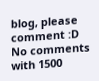blog, please comment :D
No comments with 1500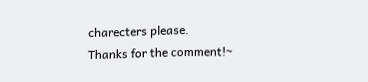charecters please.
Thanks for the comment!~